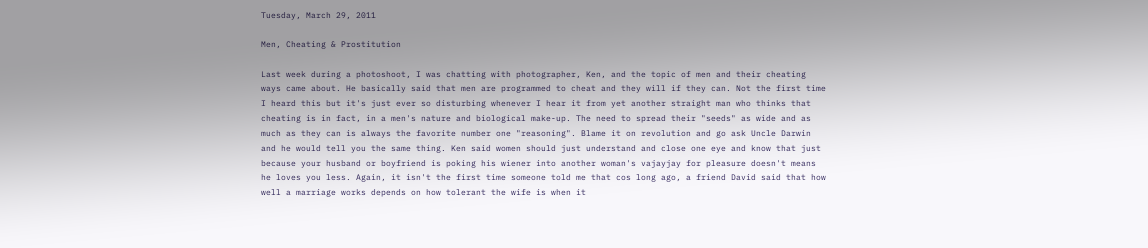Tuesday, March 29, 2011

Men, Cheating & Prostitution

Last week during a photoshoot, I was chatting with photographer, Ken, and the topic of men and their cheating ways came about. He basically said that men are programmed to cheat and they will if they can. Not the first time I heard this but it's just ever so disturbing whenever I hear it from yet another straight man who thinks that cheating is in fact, in a men's nature and biological make-up. The need to spread their "seeds" as wide and as much as they can is always the favorite number one "reasoning". Blame it on revolution and go ask Uncle Darwin and he would tell you the same thing. Ken said women should just understand and close one eye and know that just because your husband or boyfriend is poking his wiener into another woman's vajayjay for pleasure doesn't means he loves you less. Again, it isn't the first time someone told me that cos long ago, a friend David said that how well a marriage works depends on how tolerant the wife is when it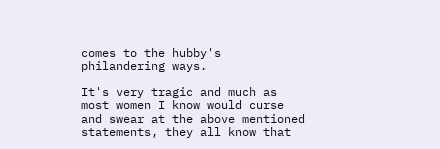comes to the hubby's philandering ways.

It's very tragic and much as most women I know would curse and swear at the above mentioned statements, they all know that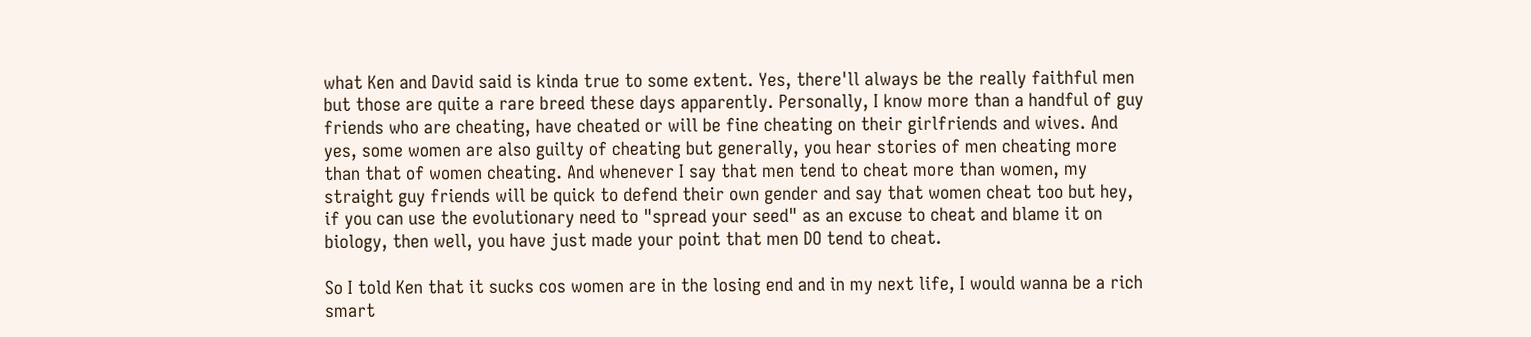what Ken and David said is kinda true to some extent. Yes, there'll always be the really faithful men but those are quite a rare breed these days apparently. Personally, I know more than a handful of guy friends who are cheating, have cheated or will be fine cheating on their girlfriends and wives. And yes, some women are also guilty of cheating but generally, you hear stories of men cheating more than that of women cheating. And whenever I say that men tend to cheat more than women, my straight guy friends will be quick to defend their own gender and say that women cheat too but hey, if you can use the evolutionary need to "spread your seed" as an excuse to cheat and blame it on biology, then well, you have just made your point that men DO tend to cheat.

So I told Ken that it sucks cos women are in the losing end and in my next life, I would wanna be a rich smart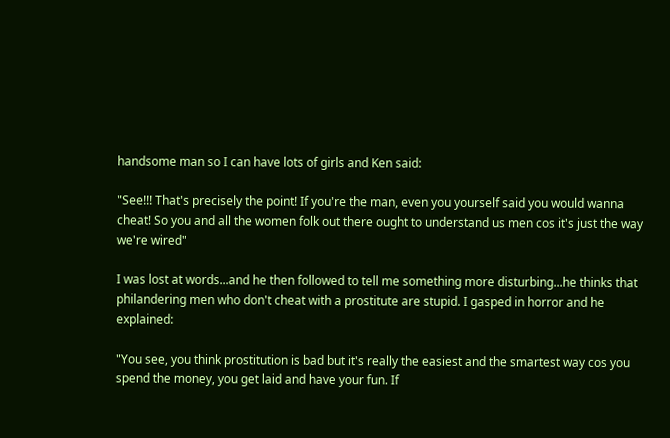handsome man so I can have lots of girls and Ken said:

"See!!! That's precisely the point! If you're the man, even you yourself said you would wanna cheat! So you and all the women folk out there ought to understand us men cos it's just the way we're wired"

I was lost at words...and he then followed to tell me something more disturbing...he thinks that philandering men who don't cheat with a prostitute are stupid. I gasped in horror and he explained:

"You see, you think prostitution is bad but it's really the easiest and the smartest way cos you spend the money, you get laid and have your fun. If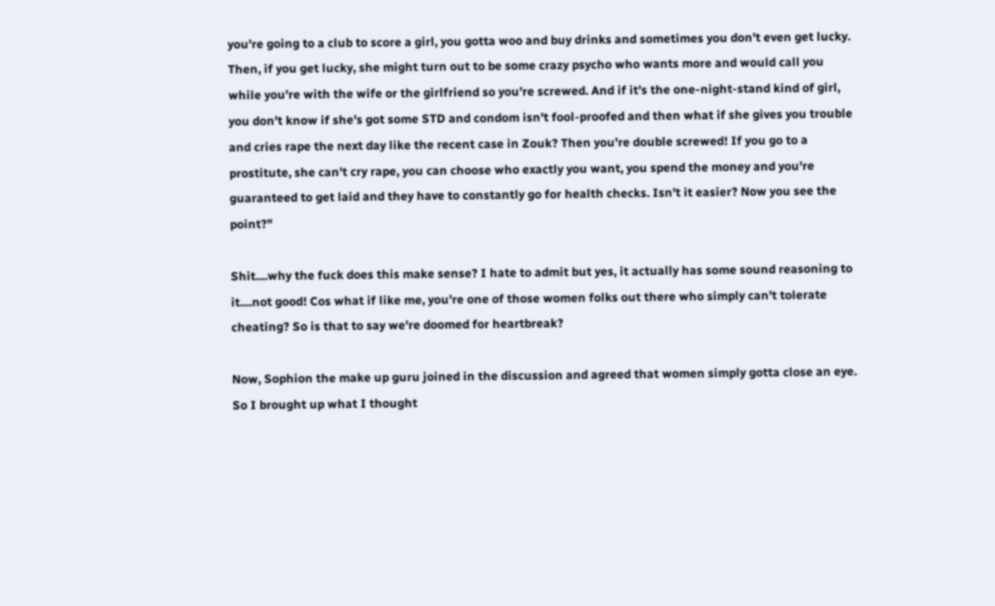you're going to a club to score a girl, you gotta woo and buy drinks and sometimes you don't even get lucky. Then, if you get lucky, she might turn out to be some crazy psycho who wants more and would call you while you're with the wife or the girlfriend so you're screwed. And if it's the one-night-stand kind of girl, you don't know if she's got some STD and condom isn't fool-proofed and then what if she gives you trouble and cries rape the next day like the recent case in Zouk? Then you're double screwed! If you go to a prostitute, she can't cry rape, you can choose who exactly you want, you spend the money and you're guaranteed to get laid and they have to constantly go for health checks. Isn't it easier? Now you see the point?"

Shit....why the fuck does this make sense? I hate to admit but yes, it actually has some sound reasoning to it....not good! Cos what if like me, you're one of those women folks out there who simply can't tolerate cheating? So is that to say we're doomed for heartbreak?

Now, Sophion the make up guru joined in the discussion and agreed that women simply gotta close an eye. So I brought up what I thought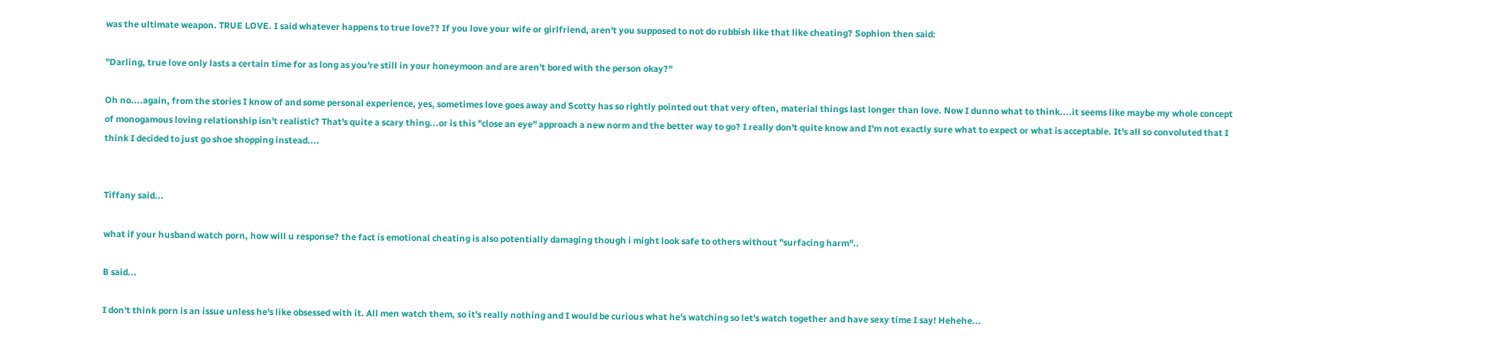was the ultimate weapon. TRUE LOVE. I said whatever happens to true love?? If you love your wife or girlfriend, aren't you supposed to not do rubbish like that like cheating? Sophion then said:

"Darling, true love only lasts a certain time for as long as you're still in your honeymoon and are aren't bored with the person okay?"

Oh no....again, from the stories I know of and some personal experience, yes, sometimes love goes away and Scotty has so rightly pointed out that very often, material things last longer than love. Now I dunno what to think....it seems like maybe my whole concept of monogamous loving relationship isn't realistic? That's quite a scary thing...or is this "close an eye" approach a new norm and the better way to go? I really don't quite know and I'm not exactly sure what to expect or what is acceptable. It's all so convoluted that I think I decided to just go shoe shopping instead....


Tiffany said...

what if your husband watch porn, how will u response? the fact is emotional cheating is also potentially damaging though i might look safe to others without "surfacing harm"..

B said...

I don't think porn is an issue unless he's like obsessed with it. All men watch them, so it's really nothing and I would be curious what he's watching so let's watch together and have sexy time I say! Hehehe...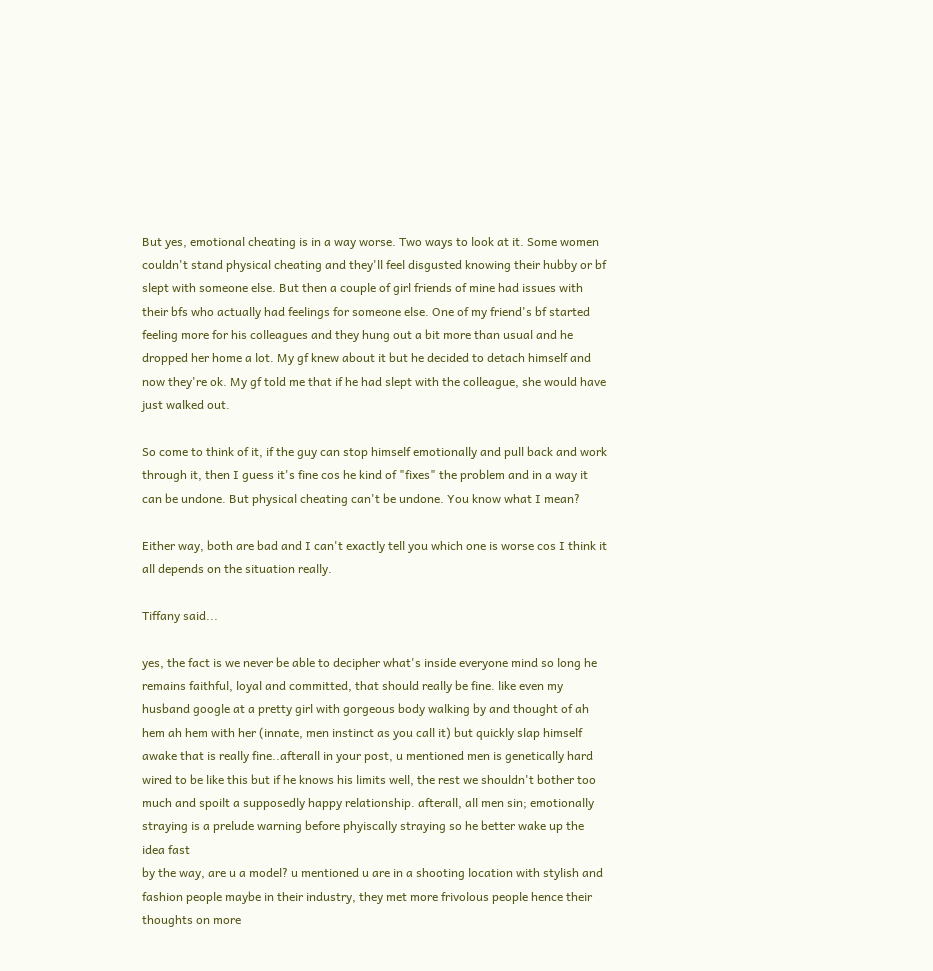But yes, emotional cheating is in a way worse. Two ways to look at it. Some women couldn't stand physical cheating and they'll feel disgusted knowing their hubby or bf slept with someone else. But then a couple of girl friends of mine had issues with their bfs who actually had feelings for someone else. One of my friend's bf started feeling more for his colleagues and they hung out a bit more than usual and he dropped her home a lot. My gf knew about it but he decided to detach himself and now they're ok. My gf told me that if he had slept with the colleague, she would have just walked out.

So come to think of it, if the guy can stop himself emotionally and pull back and work through it, then I guess it's fine cos he kind of "fixes" the problem and in a way it can be undone. But physical cheating can't be undone. You know what I mean?

Either way, both are bad and I can't exactly tell you which one is worse cos I think it all depends on the situation really.

Tiffany said...

yes, the fact is we never be able to decipher what's inside everyone mind so long he remains faithful, loyal and committed, that should really be fine. like even my husband google at a pretty girl with gorgeous body walking by and thought of ah hem ah hem with her (innate, men instinct as you call it) but quickly slap himself awake that is really fine..afterall in your post, u mentioned men is genetically hard wired to be like this but if he knows his limits well, the rest we shouldn't bother too much and spoilt a supposedly happy relationship. afterall, all men sin; emotionally straying is a prelude warning before phyiscally straying so he better wake up the idea fast
by the way, are u a model? u mentioned u are in a shooting location with stylish and fashion people maybe in their industry, they met more frivolous people hence their thoughts on more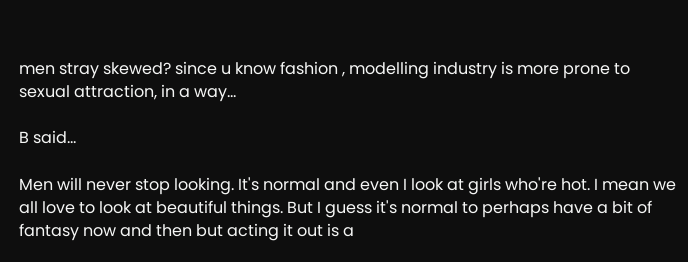men stray skewed? since u know fashion , modelling industry is more prone to sexual attraction, in a way...

B said...

Men will never stop looking. It's normal and even I look at girls who're hot. I mean we all love to look at beautiful things. But I guess it's normal to perhaps have a bit of fantasy now and then but acting it out is a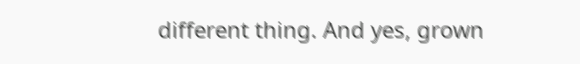different thing. And yes, grown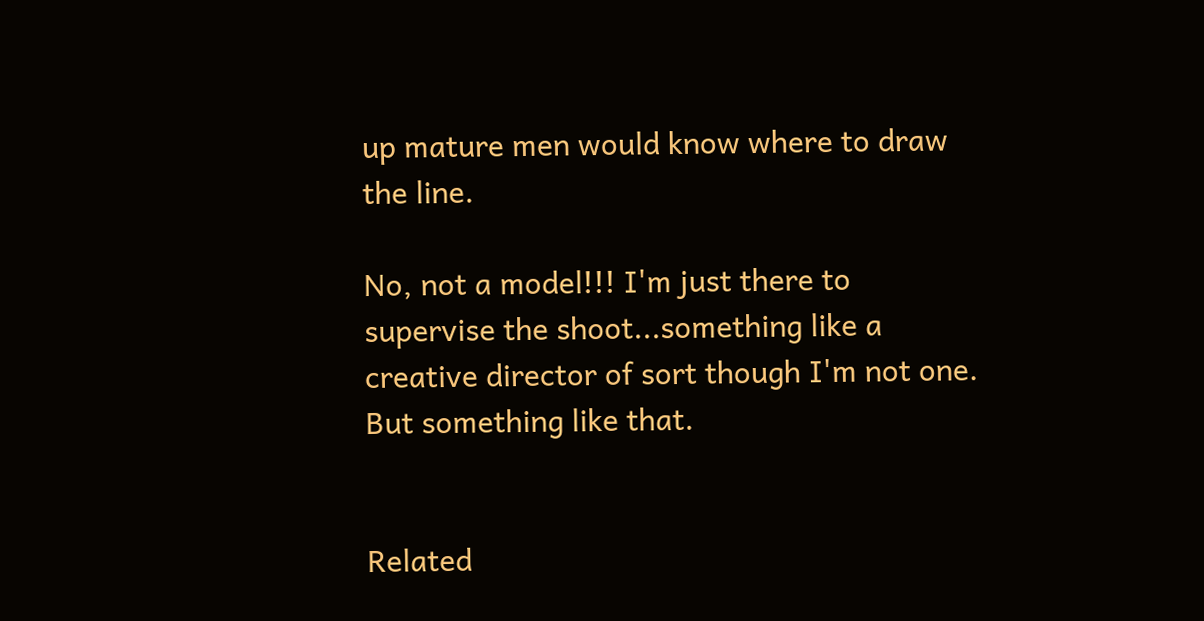up mature men would know where to draw the line.

No, not a model!!! I'm just there to supervise the shoot...something like a creative director of sort though I'm not one. But something like that.


Related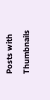Posts with Thumbnails